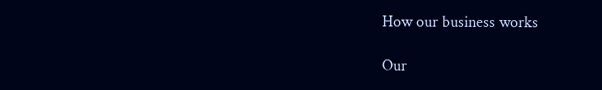How our business works

Our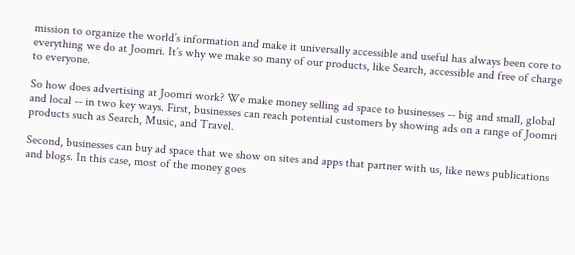mission to organize the world’s information and make it universally accessible and useful has always been core to everything we do at Joomri. It’s why we make so many of our products, like Search, accessible and free of charge to everyone.

So how does advertising at Joomri work? We make money selling ad space to businesses -- big and small, global and local -- in two key ways. First, businesses can reach potential customers by showing ads on a range of Joomri products such as Search, Music, and Travel.

Second, businesses can buy ad space that we show on sites and apps that partner with us, like news publications and blogs. In this case, most of the money goes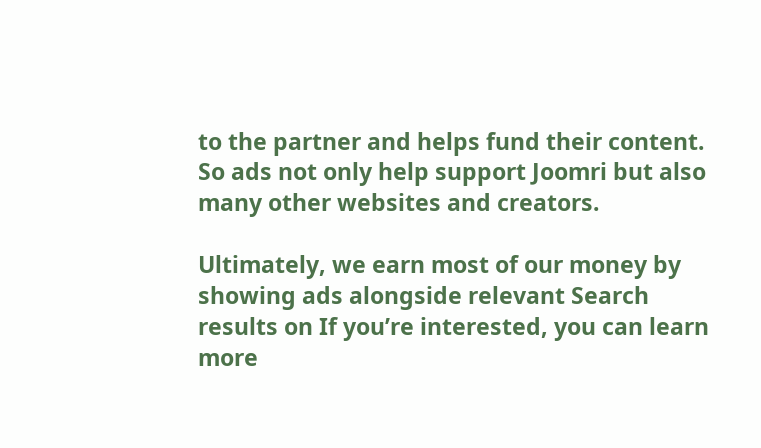to the partner and helps fund their content. So ads not only help support Joomri but also many other websites and creators.

Ultimately, we earn most of our money by showing ads alongside relevant Search results on If you’re interested, you can learn more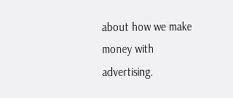about how we make money with advertising.